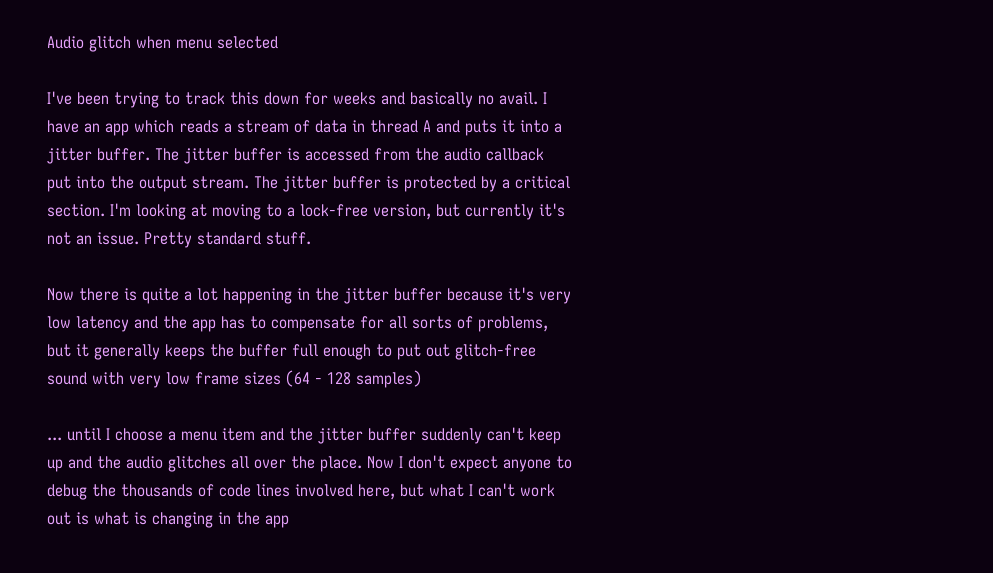Audio glitch when menu selected

I've been trying to track this down for weeks and basically no avail. I have an app which reads a stream of data in thread A and puts it into a jitter buffer. The jitter buffer is accessed from the audio callback put into the output stream. The jitter buffer is protected by a critical section. I'm looking at moving to a lock-free version, but currently it's not an issue. Pretty standard stuff.

Now there is quite a lot happening in the jitter buffer because it's very low latency and the app has to compensate for all sorts of problems, but it generally keeps the buffer full enough to put out glitch-free sound with very low frame sizes (64 - 128 samples)

... until I choose a menu item and the jitter buffer suddenly can't keep up and the audio glitches all over the place. Now I don't expect anyone to debug the thousands of code lines involved here, but what I can't work out is what is changing in the app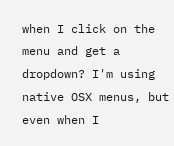when I click on the menu and get a dropdown? I'm using native OSX menus, but even when I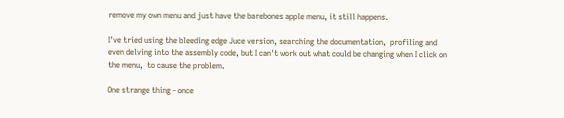remove my own menu and just have the barebones apple menu, it still happens.

I've tried using the bleeding edge Juce version, searching the documentation,  profiling and even delving into the assembly code, but I can't work out what could be changing when I click on the menu,  to cause the problem.

One strange thing - once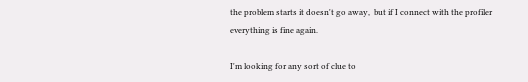the problem starts it doesn't go away,  but if I connect with the profiler everything is fine again.

I'm looking for any sort of clue to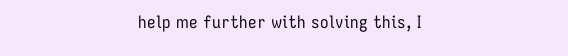help me further with solving this, I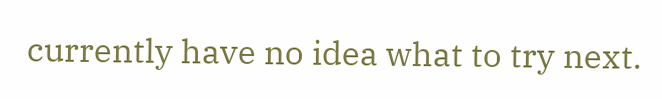currently have no idea what to try next.